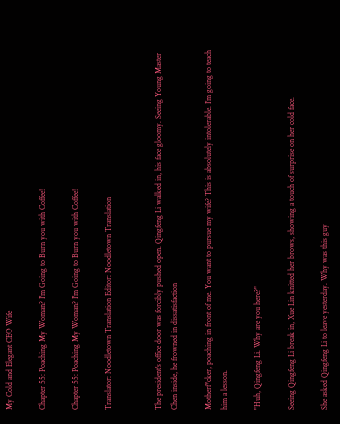My Cold and Elegant CEO Wife

Chapter 55: Poaching My Woman? I'm Going to Burn you with Coffee!

Chapter 55: Poaching My Woman? I'm Going to Burn you with Coffee!

Translator: Noodletown Translation Editor: Noodletown Translation


The president's office door was forcibly pushed open. Qingfeng Li walked in, his face gloomy. Seeing Young Master Chen inside, he frowned in dissatisfaction

Motherf*cker, poaching in front of me. You want to pursue my wife? This is absolutely intolerable. I’m going to teach him a lesson.

"Huh, Qingfeng Li. Why are you here?"

Seeing Qingfeng Li break in, Xue Lin knitted her brows, showing a touch of surprise on her cold face.

She asked Qingfeng Li to leave yesterday. Why was this guy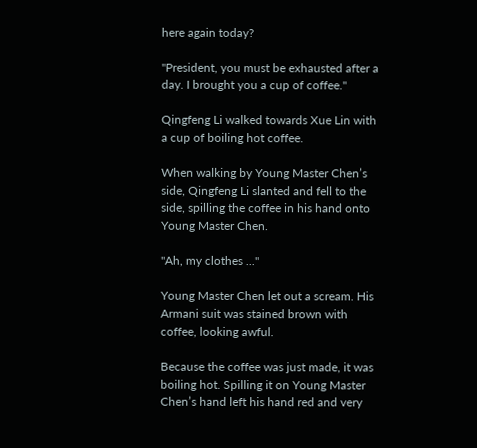here again today?

"President, you must be exhausted after a day. I brought you a cup of coffee."

Qingfeng Li walked towards Xue Lin with a cup of boiling hot coffee.

When walking by Young Master Chen’s side, Qingfeng Li slanted and fell to the side, spilling the coffee in his hand onto Young Master Chen.

"Ah, my clothes ..."

Young Master Chen let out a scream. His Armani suit was stained brown with coffee, looking awful.

Because the coffee was just made, it was boiling hot. Spilling it on Young Master Chen’s hand left his hand red and very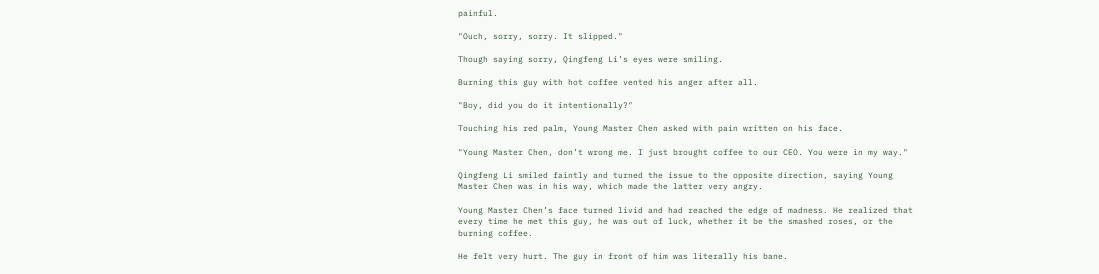painful.

"Ouch, sorry, sorry. It slipped."

Though saying sorry, Qingfeng Li’s eyes were smiling.

Burning this guy with hot coffee vented his anger after all.

"Boy, did you do it intentionally?"

Touching his red palm, Young Master Chen asked with pain written on his face.

"Young Master Chen, don’t wrong me. I just brought coffee to our CEO. You were in my way."

Qingfeng Li smiled faintly and turned the issue to the opposite direction, saying Young Master Chen was in his way, which made the latter very angry.

Young Master Chen’s face turned livid and had reached the edge of madness. He realized that every time he met this guy, he was out of luck, whether it be the smashed roses, or the burning coffee.

He felt very hurt. The guy in front of him was literally his bane.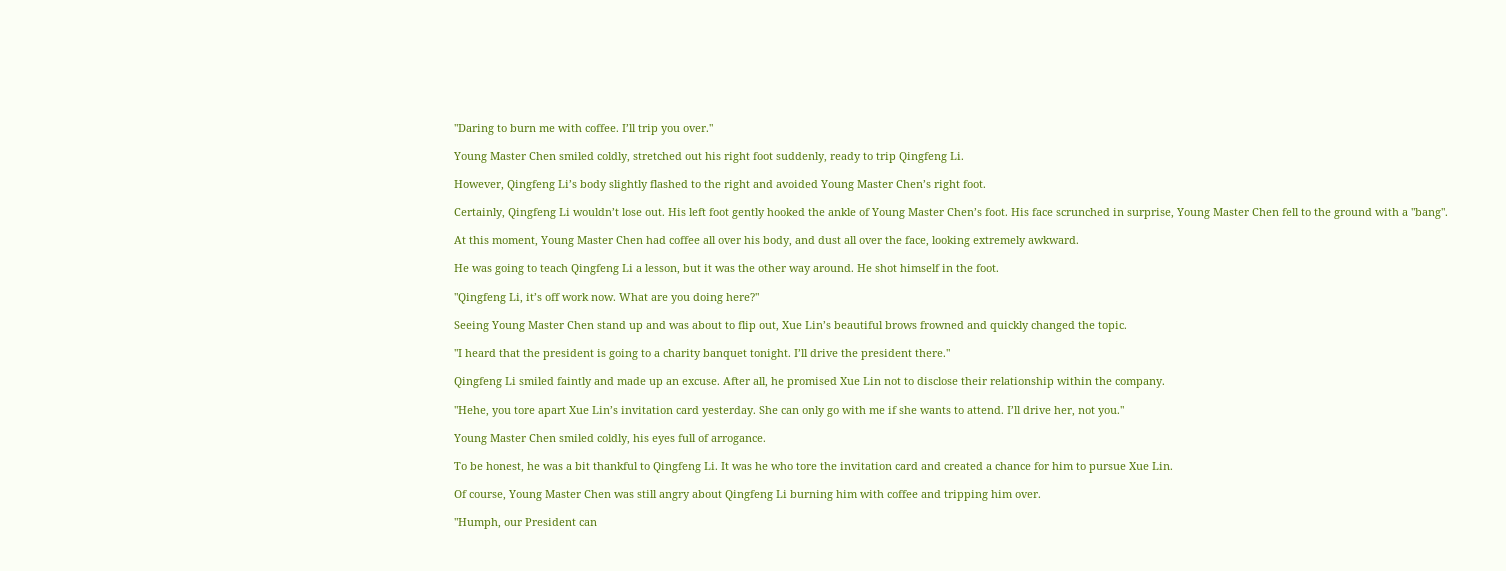"Daring to burn me with coffee. I’ll trip you over."

Young Master Chen smiled coldly, stretched out his right foot suddenly, ready to trip Qingfeng Li.

However, Qingfeng Li’s body slightly flashed to the right and avoided Young Master Chen’s right foot.

Certainly, Qingfeng Li wouldn’t lose out. His left foot gently hooked the ankle of Young Master Chen’s foot. His face scrunched in surprise, Young Master Chen fell to the ground with a "bang".

At this moment, Young Master Chen had coffee all over his body, and dust all over the face, looking extremely awkward.

He was going to teach Qingfeng Li a lesson, but it was the other way around. He shot himself in the foot.

"Qingfeng Li, it’s off work now. What are you doing here?"

Seeing Young Master Chen stand up and was about to flip out, Xue Lin’s beautiful brows frowned and quickly changed the topic.

"I heard that the president is going to a charity banquet tonight. I’ll drive the president there."

Qingfeng Li smiled faintly and made up an excuse. After all, he promised Xue Lin not to disclose their relationship within the company.

"Hehe, you tore apart Xue Lin’s invitation card yesterday. She can only go with me if she wants to attend. I’ll drive her, not you."

Young Master Chen smiled coldly, his eyes full of arrogance.

To be honest, he was a bit thankful to Qingfeng Li. It was he who tore the invitation card and created a chance for him to pursue Xue Lin.

Of course, Young Master Chen was still angry about Qingfeng Li burning him with coffee and tripping him over.

"Humph, our President can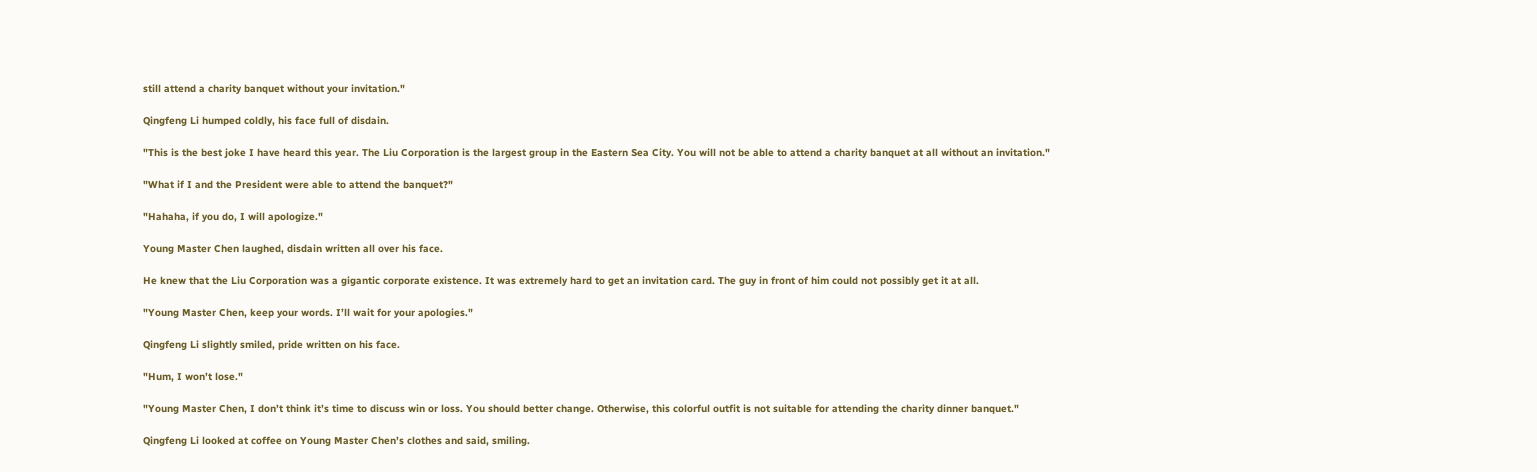still attend a charity banquet without your invitation."

Qingfeng Li humped coldly, his face full of disdain.

"This is the best joke I have heard this year. The Liu Corporation is the largest group in the Eastern Sea City. You will not be able to attend a charity banquet at all without an invitation."

"What if I and the President were able to attend the banquet?"

"Hahaha, if you do, I will apologize."

Young Master Chen laughed, disdain written all over his face.

He knew that the Liu Corporation was a gigantic corporate existence. It was extremely hard to get an invitation card. The guy in front of him could not possibly get it at all.

"Young Master Chen, keep your words. I’ll wait for your apologies."

Qingfeng Li slightly smiled, pride written on his face.

"Hum, I won’t lose."

"Young Master Chen, I don’t think it’s time to discuss win or loss. You should better change. Otherwise, this colorful outfit is not suitable for attending the charity dinner banquet."

Qingfeng Li looked at coffee on Young Master Chen’s clothes and said, smiling.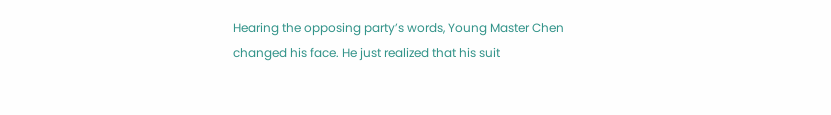Hearing the opposing party’s words, Young Master Chen changed his face. He just realized that his suit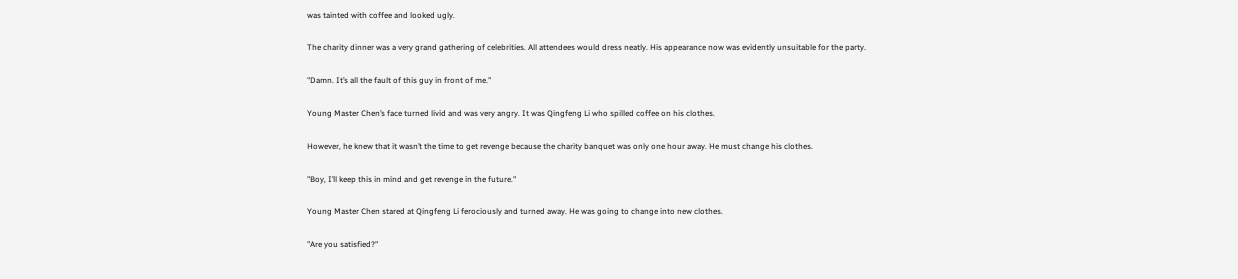was tainted with coffee and looked ugly.

The charity dinner was a very grand gathering of celebrities. All attendees would dress neatly. His appearance now was evidently unsuitable for the party.

"Damn. It’s all the fault of this guy in front of me."

Young Master Chen’s face turned livid and was very angry. It was Qingfeng Li who spilled coffee on his clothes.

However, he knew that it wasn’t the time to get revenge because the charity banquet was only one hour away. He must change his clothes.

"Boy, I’ll keep this in mind and get revenge in the future."

Young Master Chen stared at Qingfeng Li ferociously and turned away. He was going to change into new clothes.

"Are you satisfied?"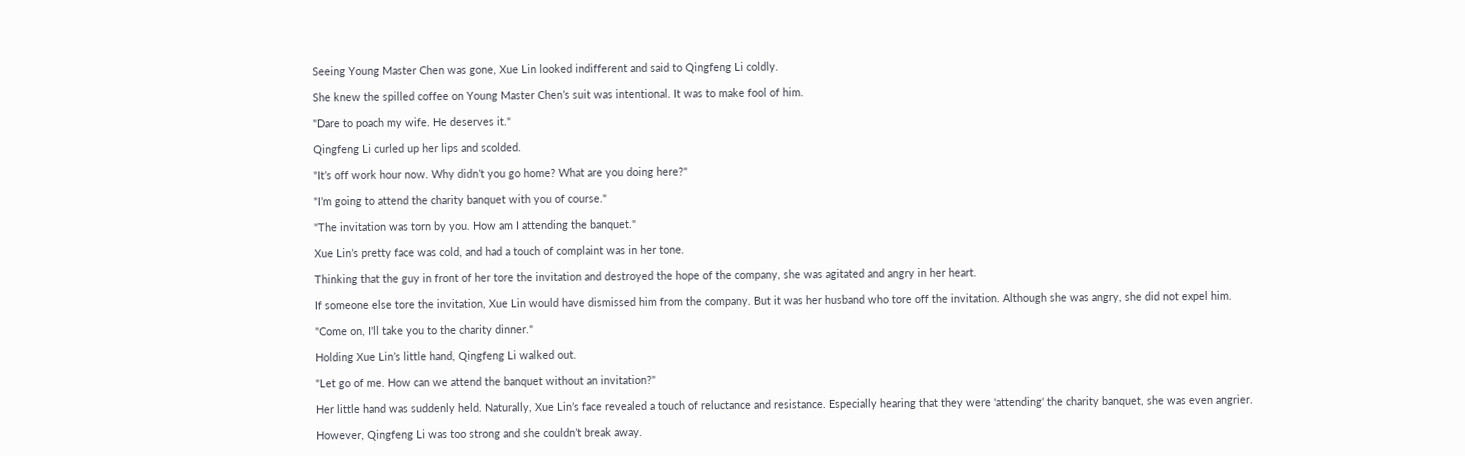Seeing Young Master Chen was gone, Xue Lin looked indifferent and said to Qingfeng Li coldly.

She knew the spilled coffee on Young Master Chen’s suit was intentional. It was to make fool of him.

"Dare to poach my wife. He deserves it."

Qingfeng Li curled up her lips and scolded.

"It’s off work hour now. Why didn’t you go home? What are you doing here?"

"I’m going to attend the charity banquet with you of course."

"The invitation was torn by you. How am I attending the banquet."

Xue Lin’s pretty face was cold, and had a touch of complaint was in her tone.

Thinking that the guy in front of her tore the invitation and destroyed the hope of the company, she was agitated and angry in her heart.

If someone else tore the invitation, Xue Lin would have dismissed him from the company. But it was her husband who tore off the invitation. Although she was angry, she did not expel him.

"Come on, I'll take you to the charity dinner."

Holding Xue Lin’s little hand, Qingfeng Li walked out.

"Let go of me. How can we attend the banquet without an invitation?"

Her little hand was suddenly held. Naturally, Xue Lin’s face revealed a touch of reluctance and resistance. Especially hearing that they were 'attending' the charity banquet, she was even angrier.

However, Qingfeng Li was too strong and she couldn’t break away.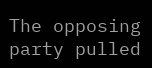The opposing party pulled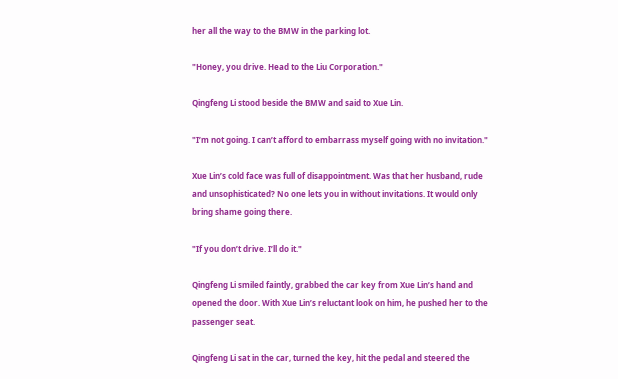her all the way to the BMW in the parking lot.

"Honey, you drive. Head to the Liu Corporation."

Qingfeng Li stood beside the BMW and said to Xue Lin.

"I’m not going. I can’t afford to embarrass myself going with no invitation."

Xue Lin’s cold face was full of disappointment. Was that her husband, rude and unsophisticated? No one lets you in without invitations. It would only bring shame going there.

"If you don’t drive. I’ll do it."

Qingfeng Li smiled faintly, grabbed the car key from Xue Lin’s hand and opened the door. With Xue Lin’s reluctant look on him, he pushed her to the passenger seat.

Qingfeng Li sat in the car, turned the key, hit the pedal and steered the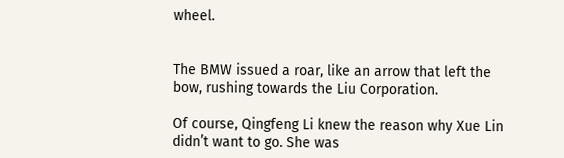wheel.


The BMW issued a roar, like an arrow that left the bow, rushing towards the Liu Corporation.

Of course, Qingfeng Li knew the reason why Xue Lin didn’t want to go. She was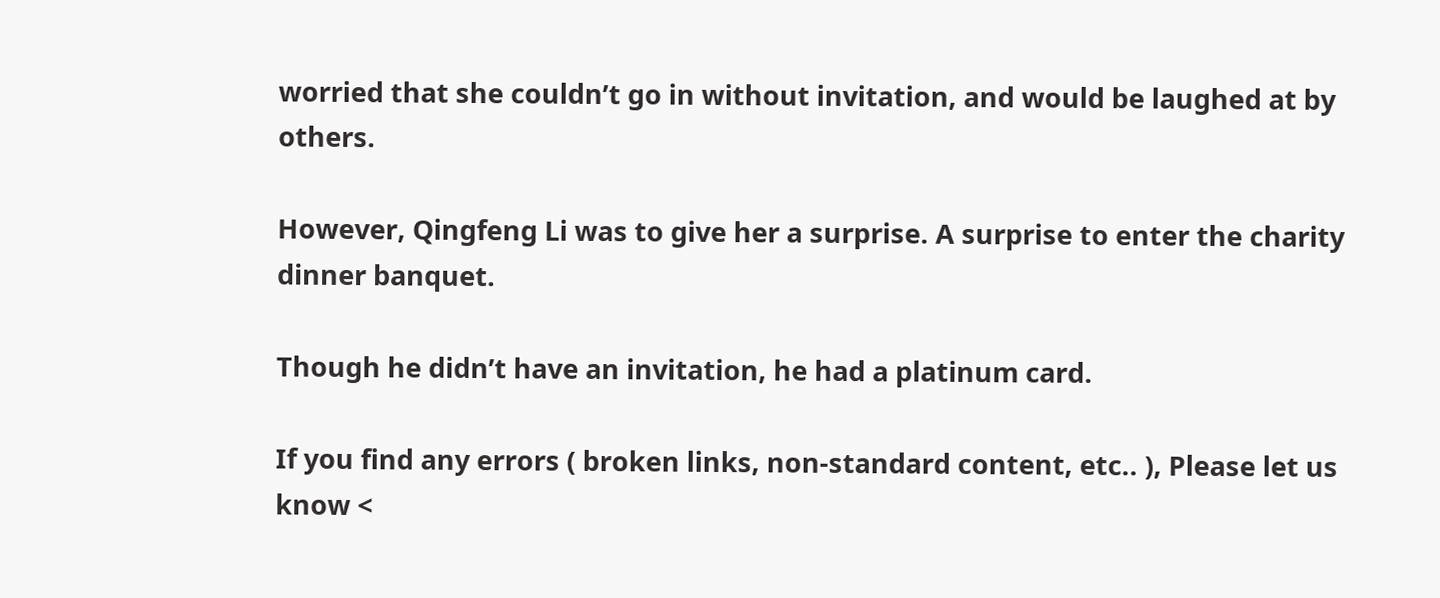worried that she couldn’t go in without invitation, and would be laughed at by others.

However, Qingfeng Li was to give her a surprise. A surprise to enter the charity dinner banquet.

Though he didn’t have an invitation, he had a platinum card.

If you find any errors ( broken links, non-standard content, etc.. ), Please let us know <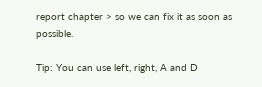report chapter > so we can fix it as soon as possible.

Tip: You can use left, right, A and D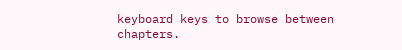keyboard keys to browse between chapters.